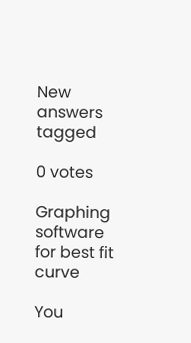New answers tagged

0 votes

Graphing software for best fit curve

You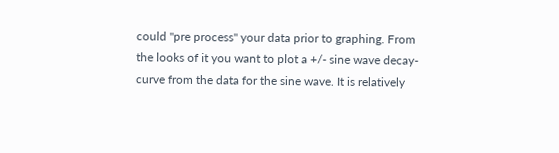could "pre process" your data prior to graphing. From the looks of it you want to plot a +/- sine wave decay-curve from the data for the sine wave. It is relatively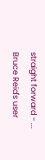straight forward - ...
Bruce Reid's user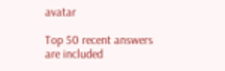avatar

Top 50 recent answers are included